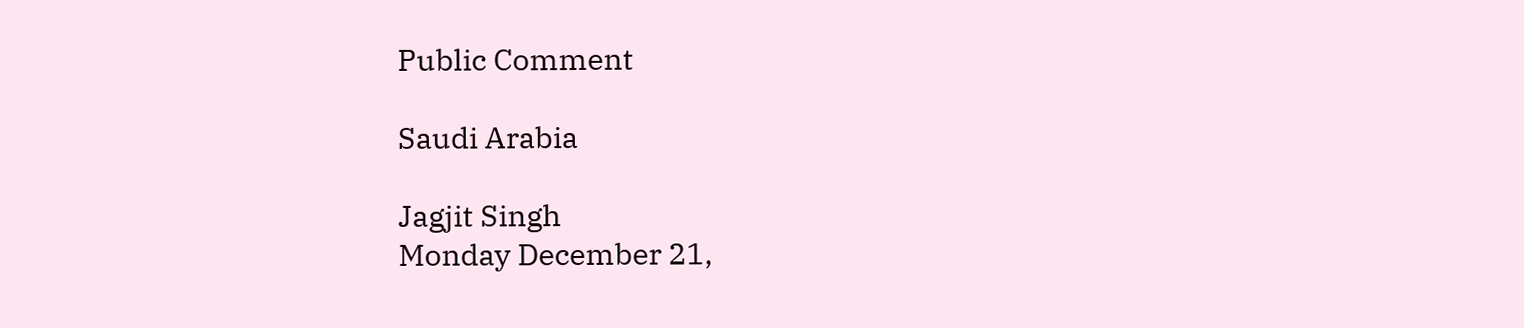Public Comment

Saudi Arabia

Jagjit Singh
Monday December 21,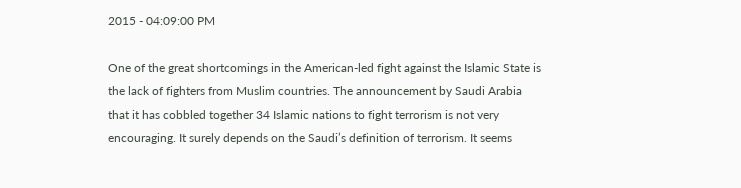2015 - 04:09:00 PM

One of the great shortcomings in the American-led fight against the Islamic State is the lack of fighters from Muslim countries. The announcement by Saudi Arabia that it has cobbled together 34 Islamic nations to fight terrorism is not very encouraging. It surely depends on the Saudi’s definition of terrorism. It seems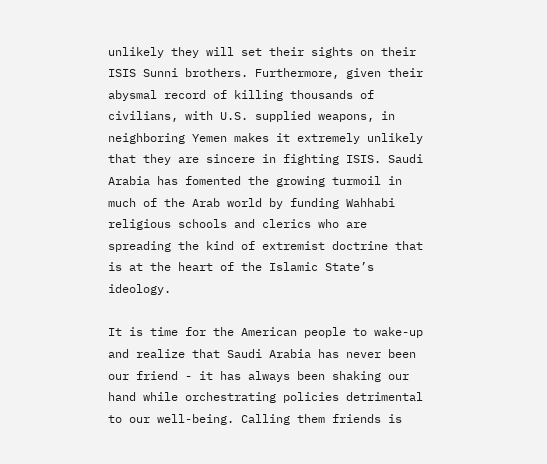unlikely they will set their sights on their ISIS Sunni brothers. Furthermore, given their abysmal record of killing thousands of civilians, with U.S. supplied weapons, in neighboring Yemen makes it extremely unlikely that they are sincere in fighting ISIS. Saudi Arabia has fomented the growing turmoil in much of the Arab world by funding Wahhabi religious schools and clerics who are spreading the kind of extremist doctrine that is at the heart of the Islamic State’s ideology.

It is time for the American people to wake-up and realize that Saudi Arabia has never been our friend - it has always been shaking our hand while orchestrating policies detrimental to our well-being. Calling them friends is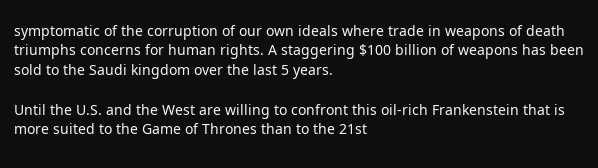symptomatic of the corruption of our own ideals where trade in weapons of death triumphs concerns for human rights. A staggering $100 billion of weapons has been sold to the Saudi kingdom over the last 5 years.

Until the U.S. and the West are willing to confront this oil-rich Frankenstein that is more suited to the Game of Thrones than to the 21st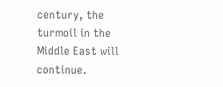century, the turmoil in the Middle East will continue.